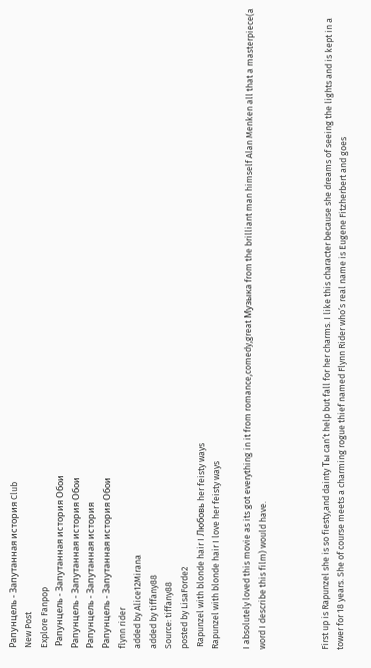Рапунцель - Запутанная история Club
New Post
Explore Fanpop
 Рапунцель - Запутанная история Обои
Рапунцель - Запутанная история Обои
Рапунцель - Запутанная история
Рапунцель - Запутанная история Обои
flynn rider
added by Alice12Mirana
added by tiffany88
Source: tiffany88
posted by LisaForde2
 Rapunzel with blonde hair I Любовь her feisty ways
Rapunzel with blonde hair I love her feisty ways

I absolutely loved this movie as its got everything in it from romance,comedy,great Музыка from the brilliant man himself Alan Menken all that a masterpiece(a word I describe this film) would have.



First up is Rapunzel she is so fiesty,and dainty Ты can’t help but fall for her charms. I like this character because she dreams of seeing the lights and is kept in a tower for 18 years. She of course meets a charming rogue thief named Flynn Rider who’s real name is Eugene Fitzherbert and goes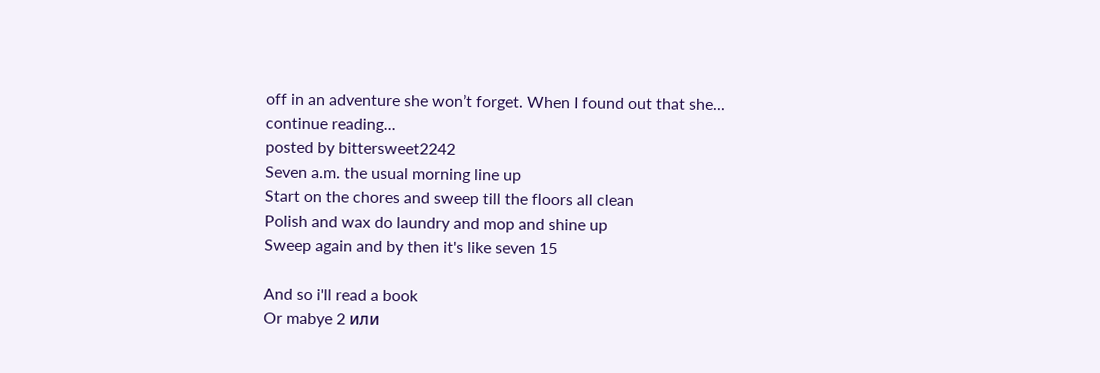off in an adventure she won’t forget. When I found out that she...
continue reading...
posted by bittersweet2242
Seven a.m. the usual morning line up
Start on the chores and sweep till the floors all clean
Polish and wax do laundry and mop and shine up
Sweep again and by then it's like seven 15

And so i'll read a book
Or mabye 2 или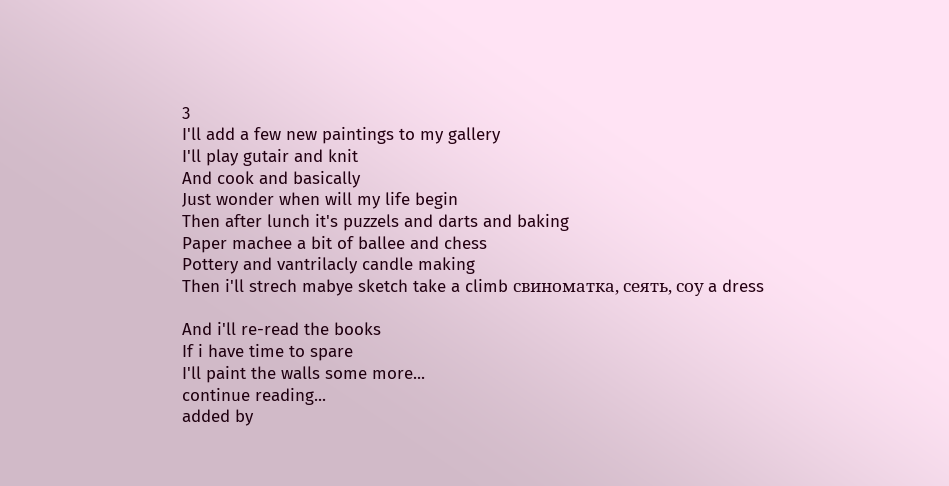3
I'll add a few new paintings to my gallery
I'll play gutair and knit
And cook and basically
Just wonder when will my life begin
Then after lunch it's puzzels and darts and baking
Paper machee a bit of ballee and chess
Pottery and vantrilacly candle making
Then i'll strech mabye sketch take a climb свиноматка, сеять, соу a dress

And i'll re-read the books
If i have time to spare
I'll paint the walls some more...
continue reading...
added by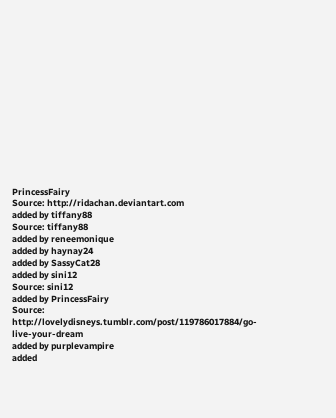PrincessFairy
Source: http://ridachan.deviantart.com
added by tiffany88
Source: tiffany88
added by reneemonique
added by haynay24
added by SassyCat28
added by sini12
Source: sini12
added by PrincessFairy
Source: http://lovelydisneys.tumblr.com/post/119786017884/go-live-your-dream
added by purplevampire
added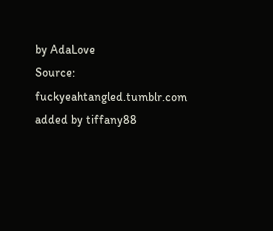by AdaLove
Source: fuckyeahtangled.tumblr.com
added by tiffany88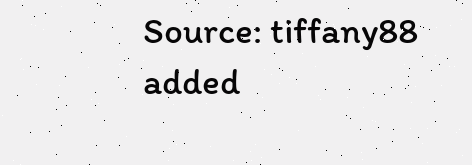Source: tiffany88
added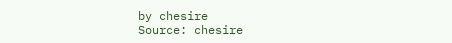by chesire
Source: chesire